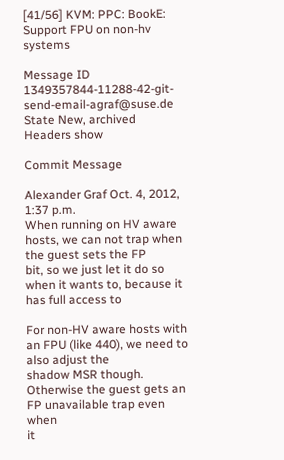[41/56] KVM: PPC: BookE: Support FPU on non-hv systems

Message ID 1349357844-11288-42-git-send-email-agraf@suse.de
State New, archived
Headers show

Commit Message

Alexander Graf Oct. 4, 2012, 1:37 p.m.
When running on HV aware hosts, we can not trap when the guest sets the FP
bit, so we just let it do so when it wants to, because it has full access to

For non-HV aware hosts with an FPU (like 440), we need to also adjust the
shadow MSR though. Otherwise the guest gets an FP unavailable trap even when
it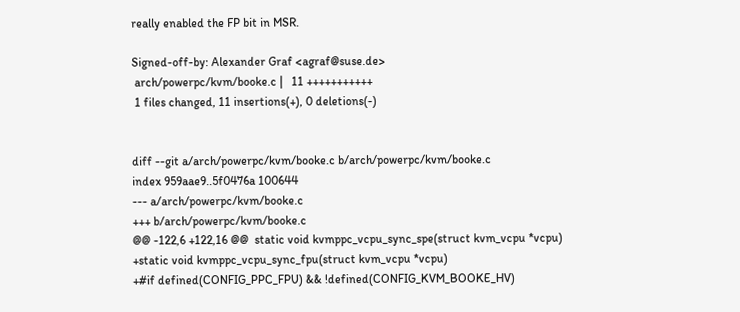really enabled the FP bit in MSR.

Signed-off-by: Alexander Graf <agraf@suse.de>
 arch/powerpc/kvm/booke.c |   11 +++++++++++
 1 files changed, 11 insertions(+), 0 deletions(-)


diff --git a/arch/powerpc/kvm/booke.c b/arch/powerpc/kvm/booke.c
index 959aae9..5f0476a 100644
--- a/arch/powerpc/kvm/booke.c
+++ b/arch/powerpc/kvm/booke.c
@@ -122,6 +122,16 @@  static void kvmppc_vcpu_sync_spe(struct kvm_vcpu *vcpu)
+static void kvmppc_vcpu_sync_fpu(struct kvm_vcpu *vcpu)
+#if defined(CONFIG_PPC_FPU) && !defined(CONFIG_KVM_BOOKE_HV)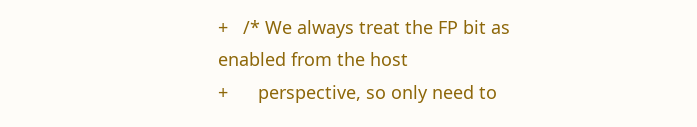+   /* We always treat the FP bit as enabled from the host
+      perspective, so only need to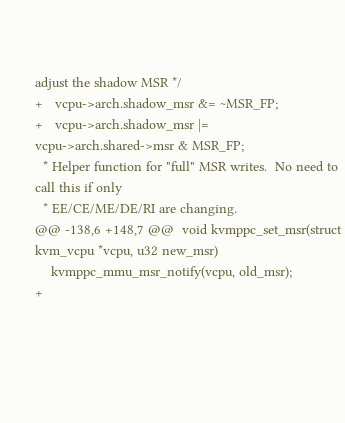adjust the shadow MSR */
+   vcpu->arch.shadow_msr &= ~MSR_FP;
+   vcpu->arch.shadow_msr |= vcpu->arch.shared->msr & MSR_FP;
  * Helper function for "full" MSR writes.  No need to call this if only
  * EE/CE/ME/DE/RI are changing.
@@ -138,6 +148,7 @@  void kvmppc_set_msr(struct kvm_vcpu *vcpu, u32 new_msr)
    kvmppc_mmu_msr_notify(vcpu, old_msr);
+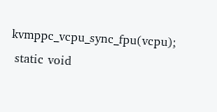kvmppc_vcpu_sync_fpu(vcpu);
 static void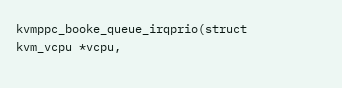kvmppc_booke_queue_irqprio(struct kvm_vcpu *vcpu,